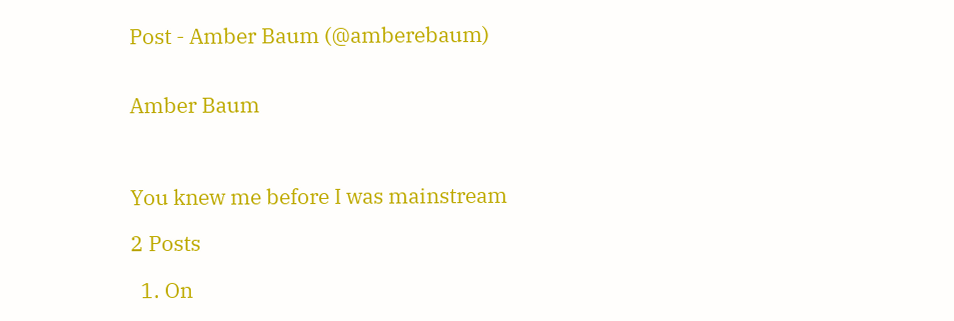Post - Amber Baum (@amberebaum)


Amber Baum



You knew me before I was mainstream

2 Posts

  1. On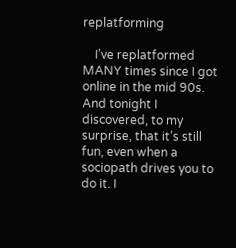replatforming

    I’ve replatformed MANY times since I got online in the mid 90s. And tonight I discovered, to my surprise, that it’s still fun, even when a sociopath drives you to do it. I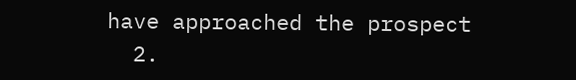have approached the prospect
  2.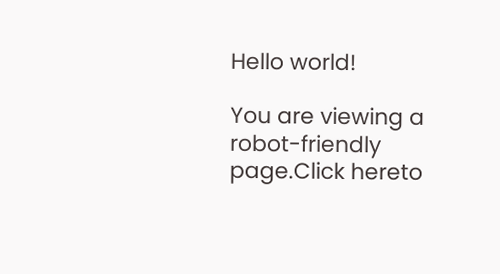Hello world!

You are viewing a robot-friendly page.Click hereto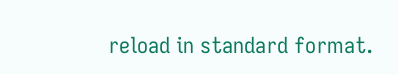reload in standard format.